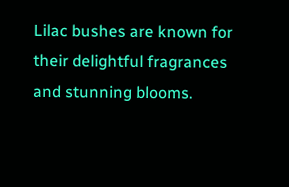Lilac bushes are known for their delightful fragrances and stunning blooms.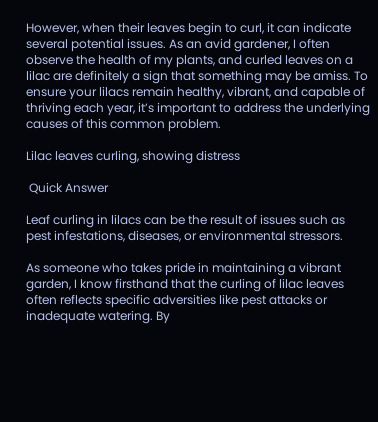However, when their leaves begin to curl, it can indicate several potential issues. As an avid gardener, I often observe the health of my plants, and curled leaves on a lilac are definitely a sign that something may be amiss. To ensure your lilacs remain healthy, vibrant, and capable of thriving each year, it’s important to address the underlying causes of this common problem.

Lilac leaves curling, showing distress

 Quick Answer

Leaf curling in lilacs can be the result of issues such as pest infestations, diseases, or environmental stressors.

As someone who takes pride in maintaining a vibrant garden, I know firsthand that the curling of lilac leaves often reflects specific adversities like pest attacks or inadequate watering. By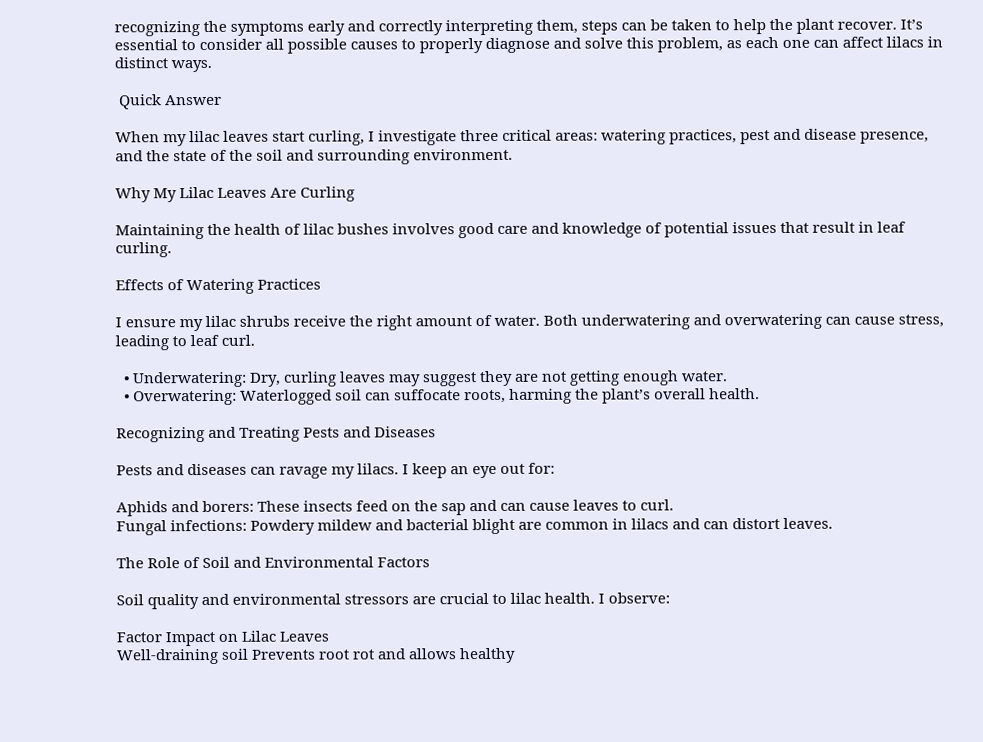recognizing the symptoms early and correctly interpreting them, steps can be taken to help the plant recover. It’s essential to consider all possible causes to properly diagnose and solve this problem, as each one can affect lilacs in distinct ways.

 Quick Answer

When my lilac leaves start curling, I investigate three critical areas: watering practices, pest and disease presence, and the state of the soil and surrounding environment.

Why My Lilac Leaves Are Curling

Maintaining the health of lilac bushes involves good care and knowledge of potential issues that result in leaf curling.

Effects of Watering Practices

I ensure my lilac shrubs receive the right amount of water. Both underwatering and overwatering can cause stress, leading to leaf curl.

  • Underwatering: Dry, curling leaves may suggest they are not getting enough water.
  • Overwatering: Waterlogged soil can suffocate roots, harming the plant’s overall health.

Recognizing and Treating Pests and Diseases

Pests and diseases can ravage my lilacs. I keep an eye out for:

Aphids and borers: These insects feed on the sap and can cause leaves to curl.
Fungal infections: Powdery mildew and bacterial blight are common in lilacs and can distort leaves.

The Role of Soil and Environmental Factors

Soil quality and environmental stressors are crucial to lilac health. I observe:

Factor Impact on Lilac Leaves
Well-draining soil Prevents root rot and allows healthy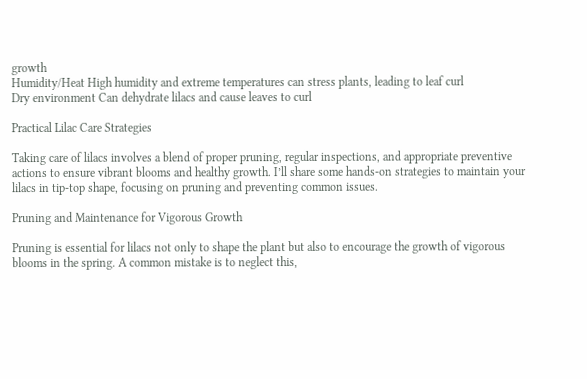growth
Humidity/Heat High humidity and extreme temperatures can stress plants, leading to leaf curl
Dry environment Can dehydrate lilacs and cause leaves to curl

Practical Lilac Care Strategies

Taking care of lilacs involves a blend of proper pruning, regular inspections, and appropriate preventive actions to ensure vibrant blooms and healthy growth. I’ll share some hands-on strategies to maintain your lilacs in tip-top shape, focusing on pruning and preventing common issues.

Pruning and Maintenance for Vigorous Growth

Pruning is essential for lilacs not only to shape the plant but also to encourage the growth of vigorous blooms in the spring. A common mistake is to neglect this,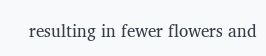resulting in fewer flowers and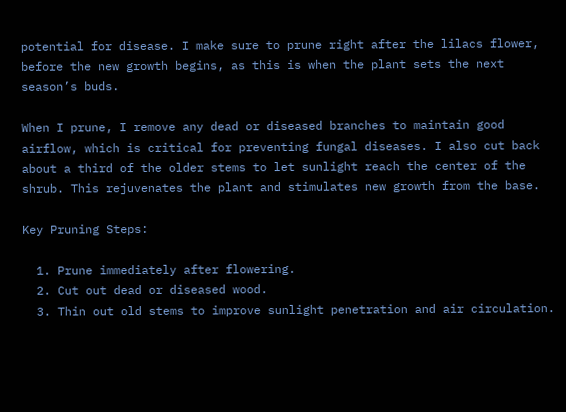potential for disease. I make sure to prune right after the lilacs flower, before the new growth begins, as this is when the plant sets the next season’s buds.

When I prune, I remove any dead or diseased branches to maintain good airflow, which is critical for preventing fungal diseases. I also cut back about a third of the older stems to let sunlight reach the center of the shrub. This rejuvenates the plant and stimulates new growth from the base.

Key Pruning Steps:

  1. Prune immediately after flowering.
  2. Cut out dead or diseased wood.
  3. Thin out old stems to improve sunlight penetration and air circulation.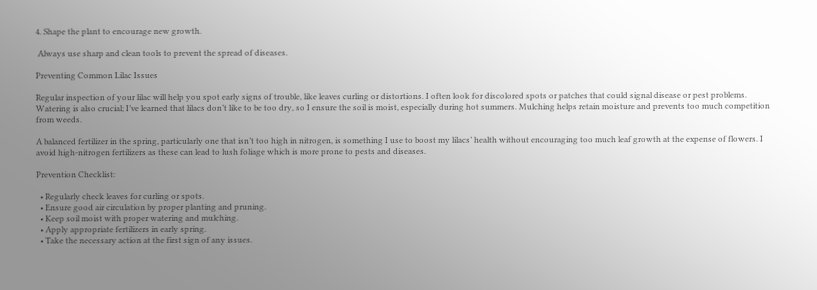4. Shape the plant to encourage new growth.

 Always use sharp and clean tools to prevent the spread of diseases.

Preventing Common Lilac Issues

Regular inspection of your lilac will help you spot early signs of trouble, like leaves curling or distortions. I often look for discolored spots or patches that could signal disease or pest problems. Watering is also crucial; I’ve learned that lilacs don’t like to be too dry, so I ensure the soil is moist, especially during hot summers. Mulching helps retain moisture and prevents too much competition from weeds.

A balanced fertilizer in the spring, particularly one that isn’t too high in nitrogen, is something I use to boost my lilacs’ health without encouraging too much leaf growth at the expense of flowers. I avoid high-nitrogen fertilizers as these can lead to lush foliage which is more prone to pests and diseases.

Prevention Checklist:

  • Regularly check leaves for curling or spots.
  • Ensure good air circulation by proper planting and pruning.
  • Keep soil moist with proper watering and mulching.
  • Apply appropriate fertilizers in early spring.
  • Take the necessary action at the first sign of any issues.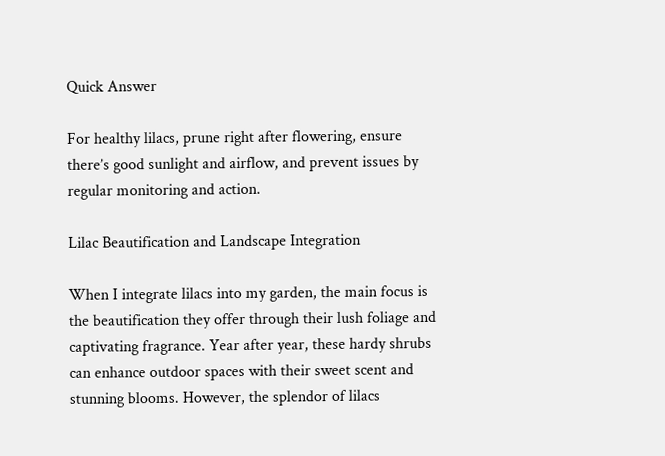Quick Answer

For healthy lilacs, prune right after flowering, ensure there’s good sunlight and airflow, and prevent issues by regular monitoring and action.

Lilac Beautification and Landscape Integration

When I integrate lilacs into my garden, the main focus is the beautification they offer through their lush foliage and captivating fragrance. Year after year, these hardy shrubs can enhance outdoor spaces with their sweet scent and stunning blooms. However, the splendor of lilacs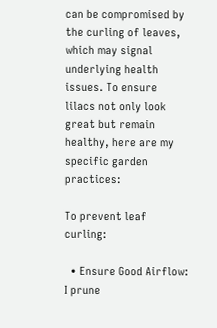can be compromised by the curling of leaves, which may signal underlying health issues. To ensure lilacs not only look great but remain healthy, here are my specific garden practices:

To prevent leaf curling:

  • Ensure Good Airflow: I prune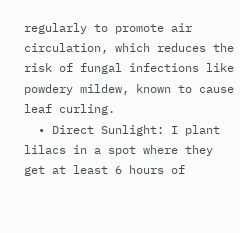regularly to promote air circulation, which reduces the risk of fungal infections like powdery mildew, known to cause leaf curling.
  • Direct Sunlight: I plant lilacs in a spot where they get at least 6 hours of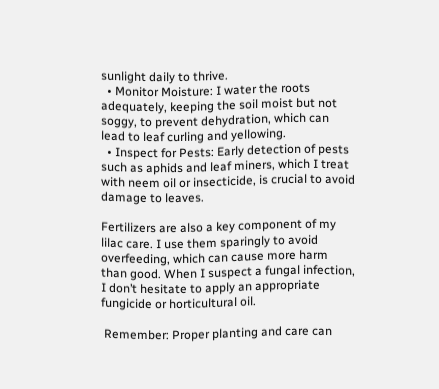sunlight daily to thrive.
  • Monitor Moisture: I water the roots adequately, keeping the soil moist but not soggy, to prevent dehydration, which can lead to leaf curling and yellowing.
  • Inspect for Pests: Early detection of pests such as aphids and leaf miners, which I treat with neem oil or insecticide, is crucial to avoid damage to leaves.

Fertilizers are also a key component of my lilac care. I use them sparingly to avoid overfeeding, which can cause more harm than good. When I suspect a fungal infection, I don’t hesitate to apply an appropriate fungicide or horticultural oil.

 Remember: Proper planting and care can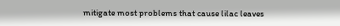mitigate most problems that cause lilac leaves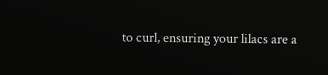to curl, ensuring your lilacs are a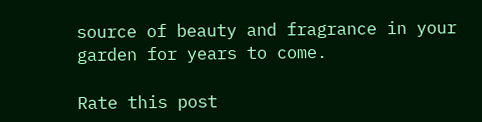source of beauty and fragrance in your garden for years to come.

Rate this post